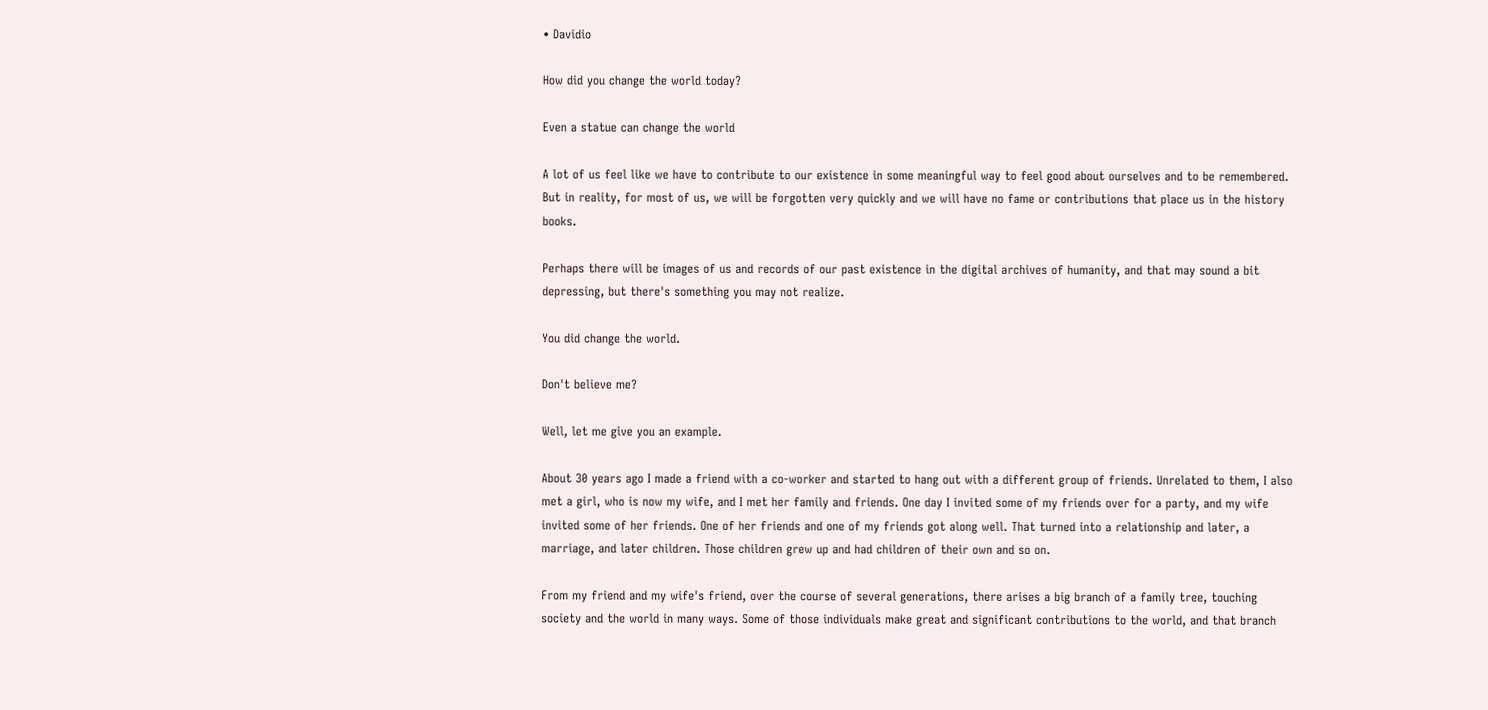• Davidio

How did you change the world today?

Even a statue can change the world

A lot of us feel like we have to contribute to our existence in some meaningful way to feel good about ourselves and to be remembered. But in reality, for most of us, we will be forgotten very quickly and we will have no fame or contributions that place us in the history books.

Perhaps there will be images of us and records of our past existence in the digital archives of humanity, and that may sound a bit depressing, but there's something you may not realize.

You did change the world.

Don't believe me?

Well, let me give you an example.

About 30 years ago I made a friend with a co-worker and started to hang out with a different group of friends. Unrelated to them, I also met a girl, who is now my wife, and I met her family and friends. One day I invited some of my friends over for a party, and my wife invited some of her friends. One of her friends and one of my friends got along well. That turned into a relationship and later, a marriage, and later children. Those children grew up and had children of their own and so on.

From my friend and my wife's friend, over the course of several generations, there arises a big branch of a family tree, touching society and the world in many ways. Some of those individuals make great and significant contributions to the world, and that branch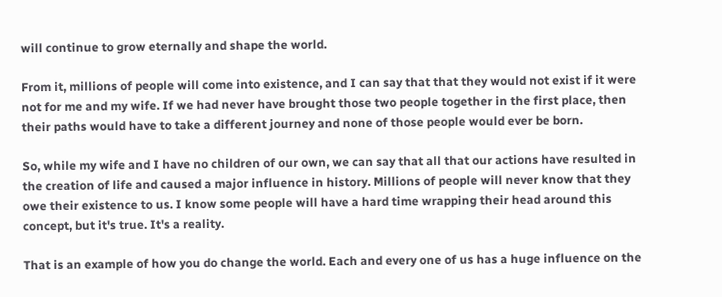will continue to grow eternally and shape the world.

From it, millions of people will come into existence, and I can say that that they would not exist if it were not for me and my wife. If we had never have brought those two people together in the first place, then their paths would have to take a different journey and none of those people would ever be born.

So, while my wife and I have no children of our own, we can say that all that our actions have resulted in the creation of life and caused a major influence in history. Millions of people will never know that they owe their existence to us. I know some people will have a hard time wrapping their head around this concept, but it's true. It's a reality.

That is an example of how you do change the world. Each and every one of us has a huge influence on the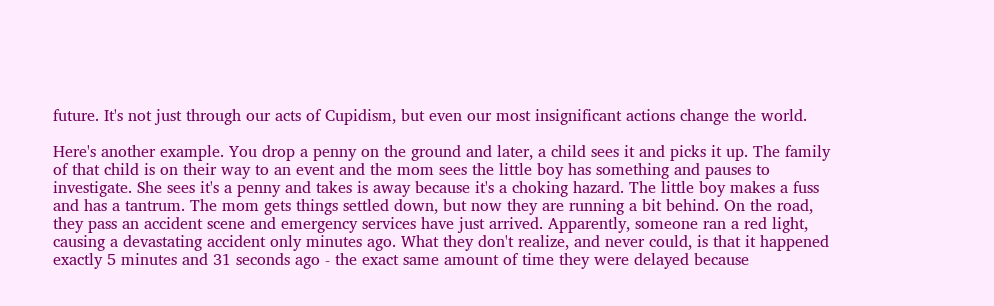future. It's not just through our acts of Cupidism, but even our most insignificant actions change the world.

Here's another example. You drop a penny on the ground and later, a child sees it and picks it up. The family of that child is on their way to an event and the mom sees the little boy has something and pauses to investigate. She sees it's a penny and takes is away because it's a choking hazard. The little boy makes a fuss and has a tantrum. The mom gets things settled down, but now they are running a bit behind. On the road, they pass an accident scene and emergency services have just arrived. Apparently, someone ran a red light, causing a devastating accident only minutes ago. What they don't realize, and never could, is that it happened exactly 5 minutes and 31 seconds ago - the exact same amount of time they were delayed because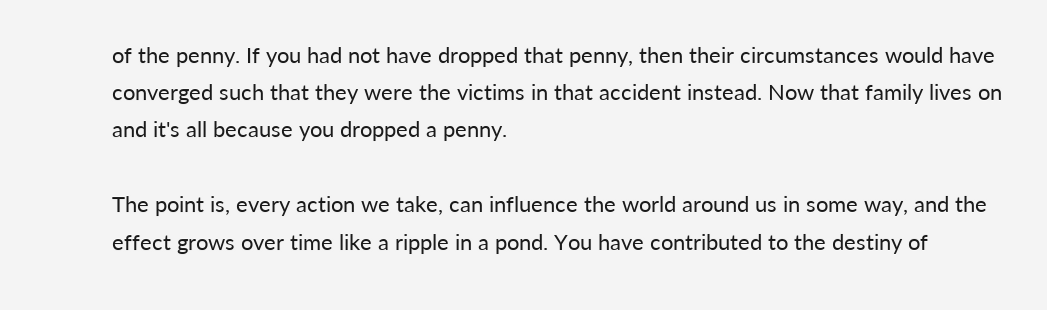of the penny. If you had not have dropped that penny, then their circumstances would have converged such that they were the victims in that accident instead. Now that family lives on and it's all because you dropped a penny.

The point is, every action we take, can influence the world around us in some way, and the effect grows over time like a ripple in a pond. You have contributed to the destiny of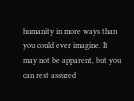humanity in more ways than you could ever imagine. It may not be apparent, but you can rest assured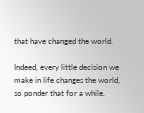that have changed the world.

Indeed, every little decision we make in life changes the world, so ponder that for a while.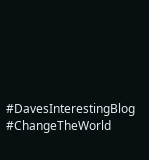#DavesInterestingBlog #ChangeTheWorld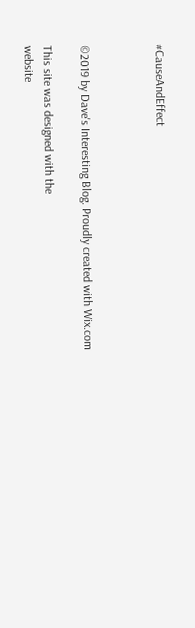#CauseAndEffect



©2019 by Dave's Interesting Blog. Proudly created with Wix.com

This site was designed with the
website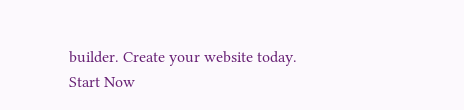builder. Create your website today.
Start Now